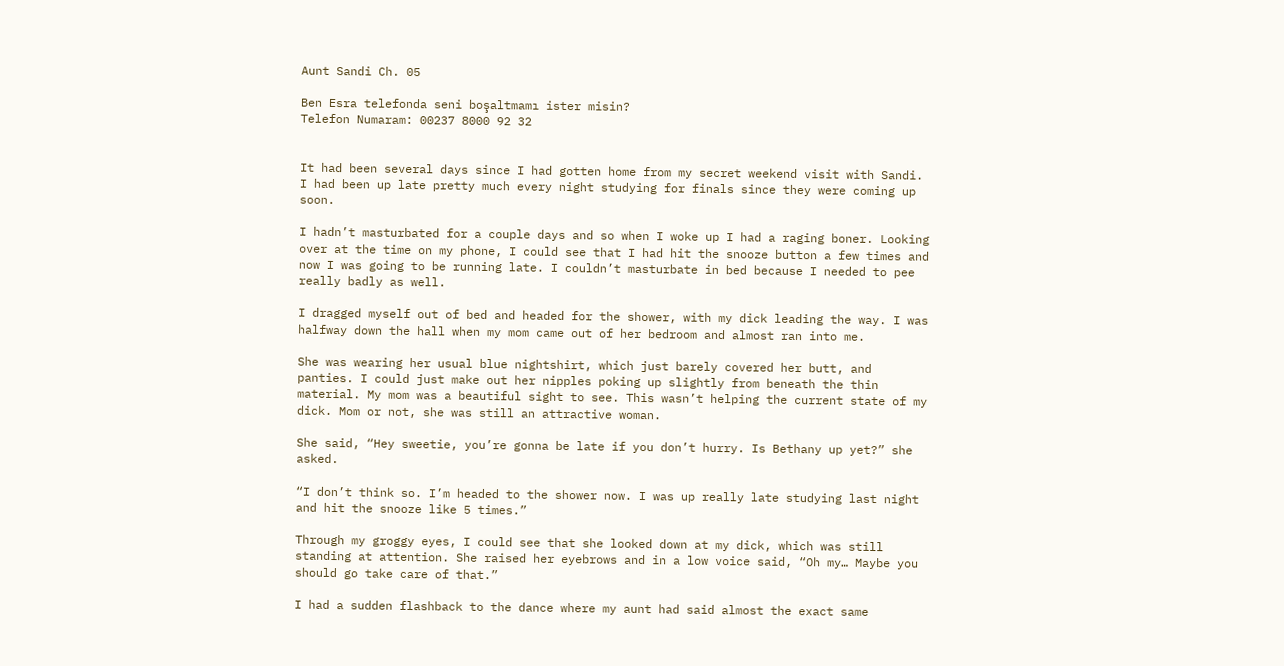Aunt Sandi Ch. 05

Ben Esra telefonda seni boşaltmamı ister misin?
Telefon Numaram: 00237 8000 92 32


It had been several days since I had gotten home from my secret weekend visit with Sandi. I had been up late pretty much every night studying for finals since they were coming up soon.

I hadn’t masturbated for a couple days and so when I woke up I had a raging boner. Looking over at the time on my phone, I could see that I had hit the snooze button a few times and now I was going to be running late. I couldn’t masturbate in bed because I needed to pee really badly as well.

I dragged myself out of bed and headed for the shower, with my dick leading the way. I was halfway down the hall when my mom came out of her bedroom and almost ran into me.

She was wearing her usual blue nightshirt, which just barely covered her butt, and panties. I could just make out her nipples poking up slightly from beneath the thin material. My mom was a beautiful sight to see. This wasn’t helping the current state of my dick. Mom or not, she was still an attractive woman.

She said, “Hey sweetie, you’re gonna be late if you don’t hurry. Is Bethany up yet?” she asked.

“I don’t think so. I’m headed to the shower now. I was up really late studying last night and hit the snooze like 5 times.”

Through my groggy eyes, I could see that she looked down at my dick, which was still standing at attention. She raised her eyebrows and in a low voice said, “Oh my… Maybe you should go take care of that.”

I had a sudden flashback to the dance where my aunt had said almost the exact same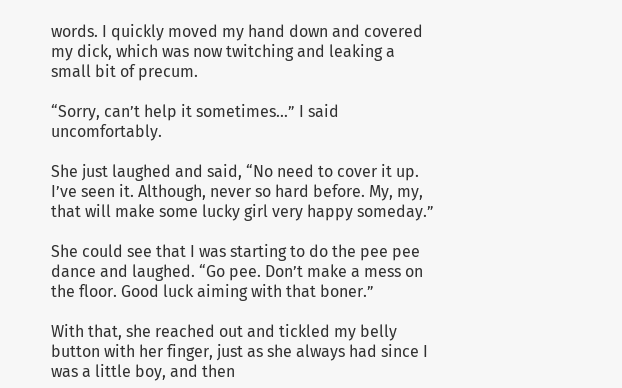words. I quickly moved my hand down and covered my dick, which was now twitching and leaking a small bit of precum.

“Sorry, can’t help it sometimes…” I said uncomfortably.

She just laughed and said, “No need to cover it up. I’ve seen it. Although, never so hard before. My, my, that will make some lucky girl very happy someday.”

She could see that I was starting to do the pee pee dance and laughed. “Go pee. Don’t make a mess on the floor. Good luck aiming with that boner.”

With that, she reached out and tickled my belly button with her finger, just as she always had since I was a little boy, and then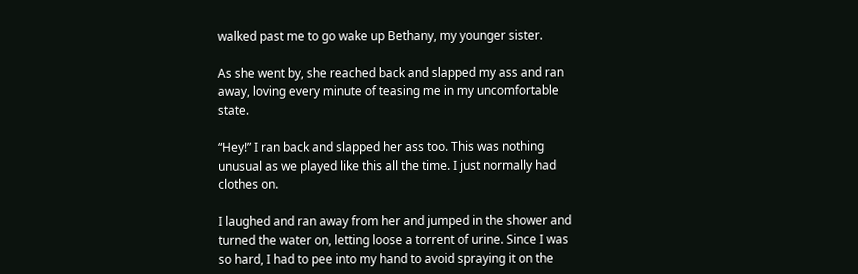walked past me to go wake up Bethany, my younger sister.

As she went by, she reached back and slapped my ass and ran away, loving every minute of teasing me in my uncomfortable state.

“Hey!” I ran back and slapped her ass too. This was nothing unusual as we played like this all the time. I just normally had clothes on.

I laughed and ran away from her and jumped in the shower and turned the water on, letting loose a torrent of urine. Since I was so hard, I had to pee into my hand to avoid spraying it on the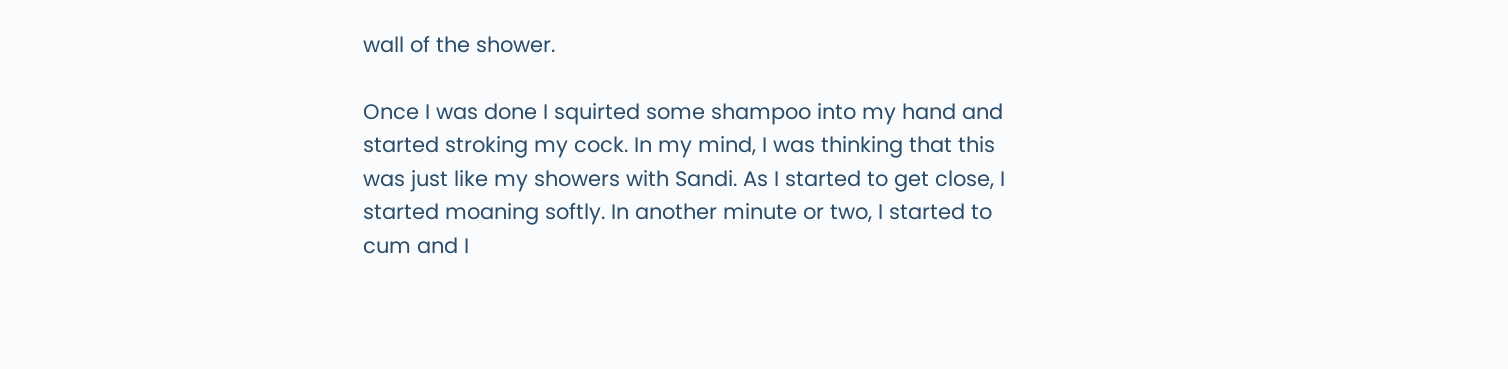wall of the shower.

Once I was done I squirted some shampoo into my hand and started stroking my cock. In my mind, I was thinking that this was just like my showers with Sandi. As I started to get close, I started moaning softly. In another minute or two, I started to cum and I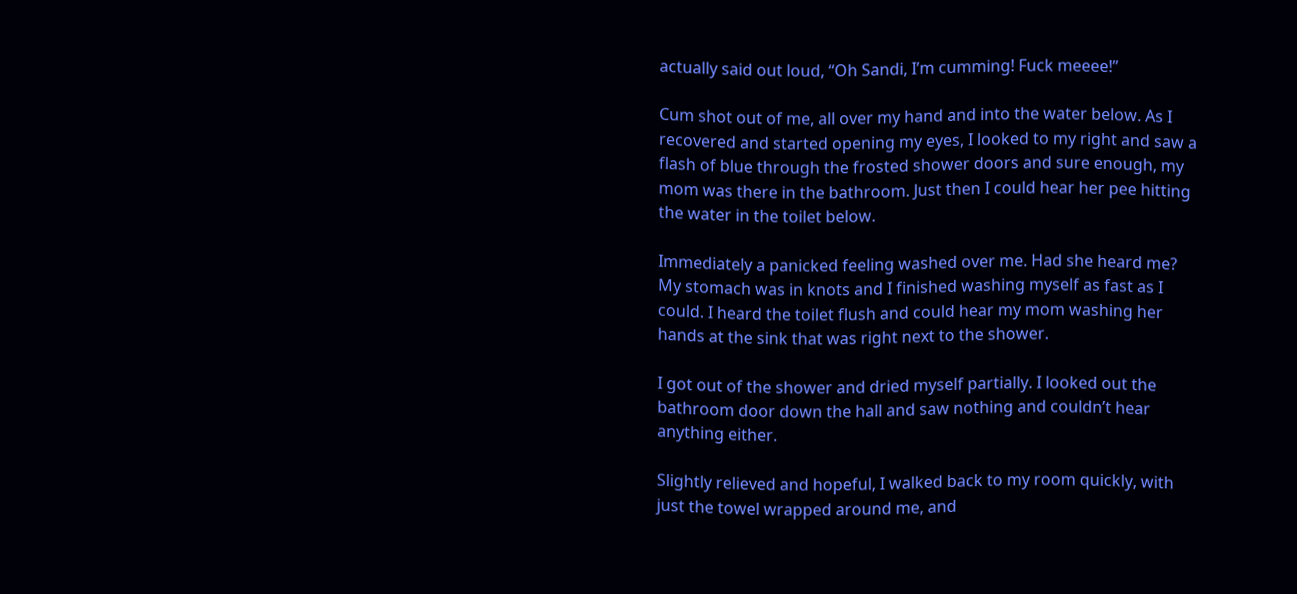actually said out loud, “Oh Sandi, I’m cumming! Fuck meeee!”

Cum shot out of me, all over my hand and into the water below. As I recovered and started opening my eyes, I looked to my right and saw a flash of blue through the frosted shower doors and sure enough, my mom was there in the bathroom. Just then I could hear her pee hitting the water in the toilet below.

Immediately a panicked feeling washed over me. Had she heard me? My stomach was in knots and I finished washing myself as fast as I could. I heard the toilet flush and could hear my mom washing her hands at the sink that was right next to the shower.

I got out of the shower and dried myself partially. I looked out the bathroom door down the hall and saw nothing and couldn’t hear anything either.

Slightly relieved and hopeful, I walked back to my room quickly, with just the towel wrapped around me, and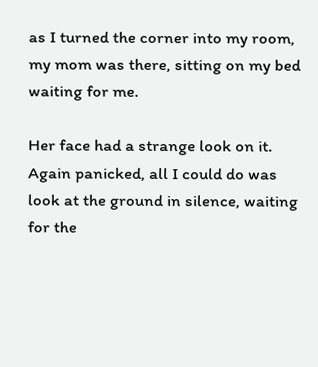as I turned the corner into my room, my mom was there, sitting on my bed waiting for me.

Her face had a strange look on it. Again panicked, all I could do was look at the ground in silence, waiting for the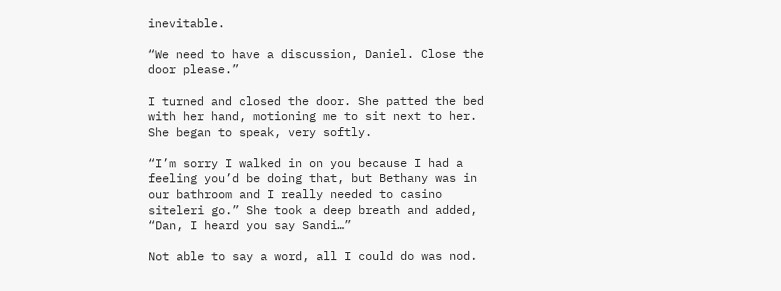inevitable.

“We need to have a discussion, Daniel. Close the door please.”

I turned and closed the door. She patted the bed with her hand, motioning me to sit next to her. She began to speak, very softly.

“I’m sorry I walked in on you because I had a feeling you’d be doing that, but Bethany was in our bathroom and I really needed to casino siteleri go.” She took a deep breath and added, “Dan, I heard you say Sandi…”

Not able to say a word, all I could do was nod.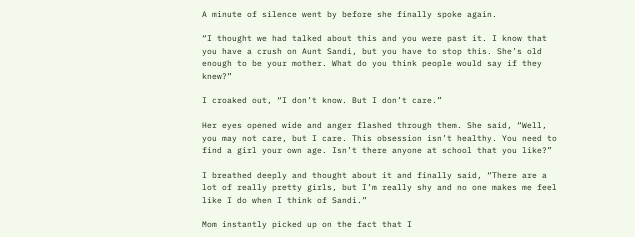A minute of silence went by before she finally spoke again.

“I thought we had talked about this and you were past it. I know that you have a crush on Aunt Sandi, but you have to stop this. She’s old enough to be your mother. What do you think people would say if they knew?”

I croaked out, “I don’t know. But I don’t care.”

Her eyes opened wide and anger flashed through them. She said, “Well, you may not care, but I care. This obsession isn’t healthy. You need to find a girl your own age. Isn’t there anyone at school that you like?”

I breathed deeply and thought about it and finally said, “There are a lot of really pretty girls, but I’m really shy and no one makes me feel like I do when I think of Sandi.”

Mom instantly picked up on the fact that I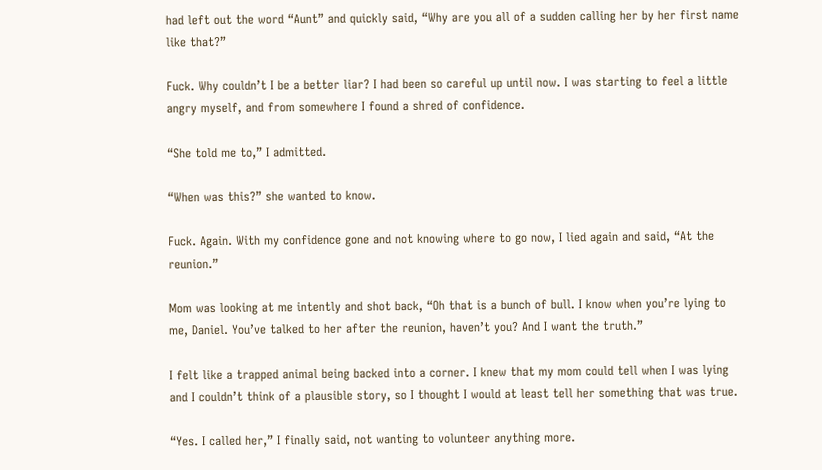had left out the word “Aunt” and quickly said, “Why are you all of a sudden calling her by her first name like that?”

Fuck. Why couldn’t I be a better liar? I had been so careful up until now. I was starting to feel a little angry myself, and from somewhere I found a shred of confidence.

“She told me to,” I admitted.

“When was this?” she wanted to know.

Fuck. Again. With my confidence gone and not knowing where to go now, I lied again and said, “At the reunion.”

Mom was looking at me intently and shot back, “Oh that is a bunch of bull. I know when you’re lying to me, Daniel. You’ve talked to her after the reunion, haven’t you? And I want the truth.”

I felt like a trapped animal being backed into a corner. I knew that my mom could tell when I was lying and I couldn’t think of a plausible story, so I thought I would at least tell her something that was true.

“Yes. I called her,” I finally said, not wanting to volunteer anything more.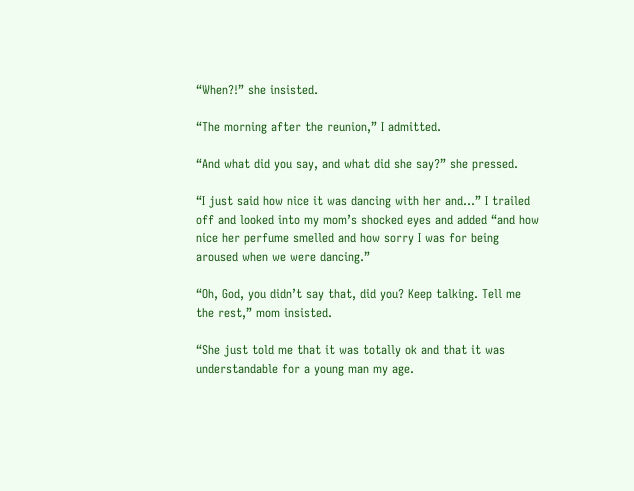“When?!” she insisted.

“The morning after the reunion,” I admitted.

“And what did you say, and what did she say?” she pressed.

“I just said how nice it was dancing with her and…” I trailed off and looked into my mom’s shocked eyes and added “and how nice her perfume smelled and how sorry I was for being aroused when we were dancing.”

“Oh, God, you didn’t say that, did you? Keep talking. Tell me the rest,” mom insisted.

“She just told me that it was totally ok and that it was understandable for a young man my age.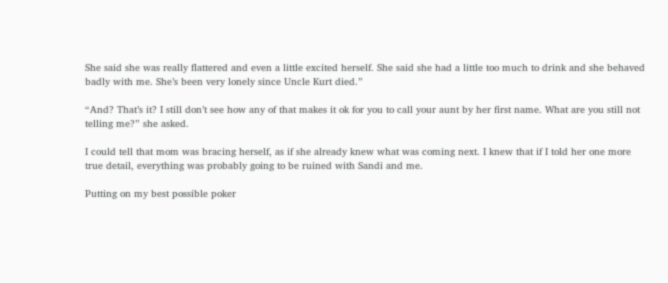She said she was really flattered and even a little excited herself. She said she had a little too much to drink and she behaved badly with me. She’s been very lonely since Uncle Kurt died.”

“And? That’s it? I still don’t see how any of that makes it ok for you to call your aunt by her first name. What are you still not telling me?” she asked.

I could tell that mom was bracing herself, as if she already knew what was coming next. I knew that if I told her one more true detail, everything was probably going to be ruined with Sandi and me.

Putting on my best possible poker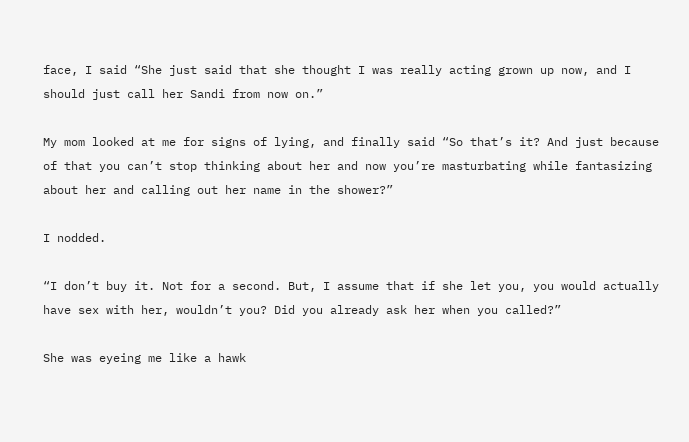face, I said “She just said that she thought I was really acting grown up now, and I should just call her Sandi from now on.”

My mom looked at me for signs of lying, and finally said “So that’s it? And just because of that you can’t stop thinking about her and now you’re masturbating while fantasizing about her and calling out her name in the shower?”

I nodded.

“I don’t buy it. Not for a second. But, I assume that if she let you, you would actually have sex with her, wouldn’t you? Did you already ask her when you called?”

She was eyeing me like a hawk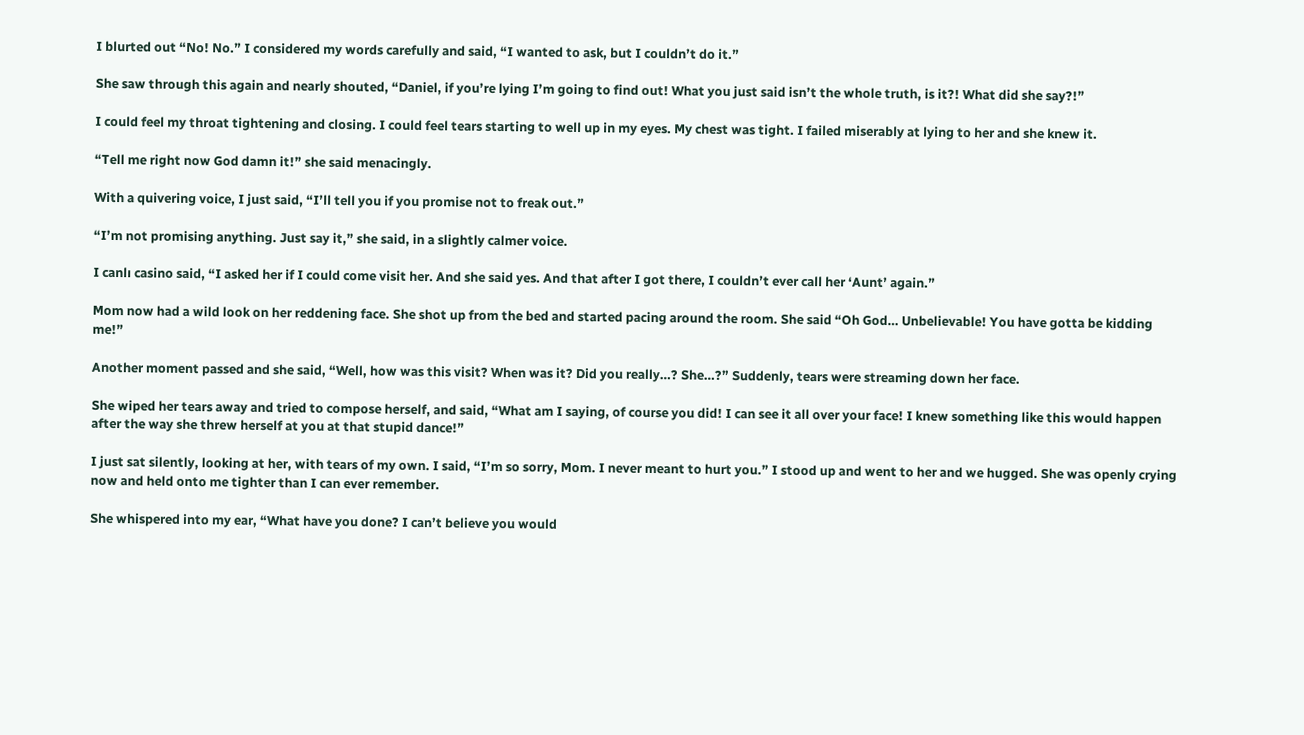I blurted out “No! No.” I considered my words carefully and said, “I wanted to ask, but I couldn’t do it.”

She saw through this again and nearly shouted, “Daniel, if you’re lying I’m going to find out! What you just said isn’t the whole truth, is it?! What did she say?!”

I could feel my throat tightening and closing. I could feel tears starting to well up in my eyes. My chest was tight. I failed miserably at lying to her and she knew it.

“Tell me right now God damn it!” she said menacingly.

With a quivering voice, I just said, “I’ll tell you if you promise not to freak out.”

“I’m not promising anything. Just say it,” she said, in a slightly calmer voice.

I canlı casino said, “I asked her if I could come visit her. And she said yes. And that after I got there, I couldn’t ever call her ‘Aunt’ again.”

Mom now had a wild look on her reddening face. She shot up from the bed and started pacing around the room. She said “Oh God… Unbelievable! You have gotta be kidding me!”

Another moment passed and she said, “Well, how was this visit? When was it? Did you really…? She…?” Suddenly, tears were streaming down her face.

She wiped her tears away and tried to compose herself, and said, “What am I saying, of course you did! I can see it all over your face! I knew something like this would happen after the way she threw herself at you at that stupid dance!”

I just sat silently, looking at her, with tears of my own. I said, “I’m so sorry, Mom. I never meant to hurt you.” I stood up and went to her and we hugged. She was openly crying now and held onto me tighter than I can ever remember.

She whispered into my ear, “What have you done? I can’t believe you would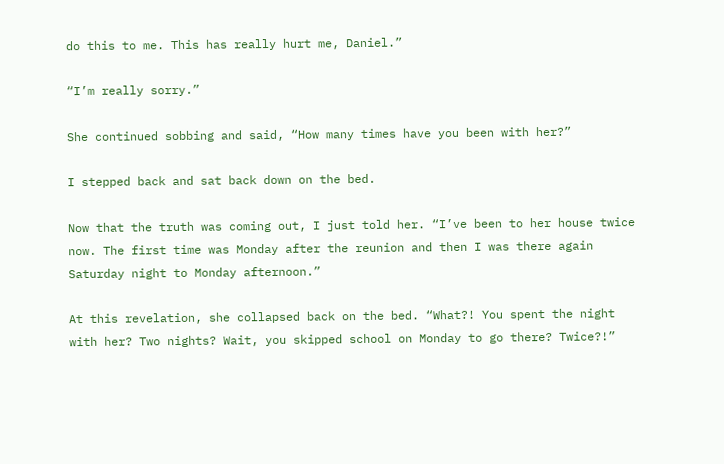do this to me. This has really hurt me, Daniel.”

“I’m really sorry.”

She continued sobbing and said, “How many times have you been with her?”

I stepped back and sat back down on the bed.

Now that the truth was coming out, I just told her. “I’ve been to her house twice now. The first time was Monday after the reunion and then I was there again Saturday night to Monday afternoon.”

At this revelation, she collapsed back on the bed. “What?! You spent the night with her? Two nights? Wait, you skipped school on Monday to go there? Twice?!”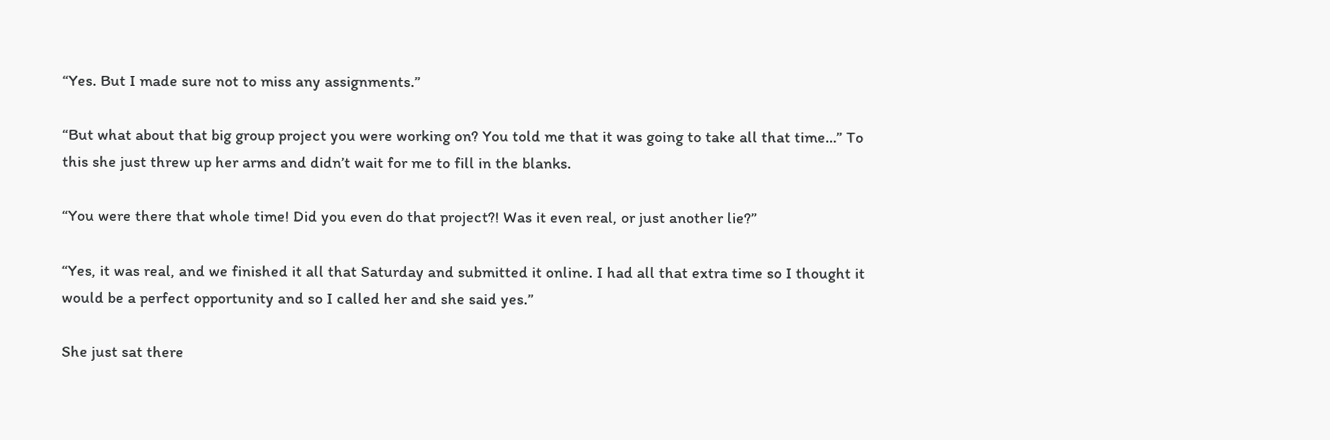“Yes. But I made sure not to miss any assignments.”

“But what about that big group project you were working on? You told me that it was going to take all that time…” To this she just threw up her arms and didn’t wait for me to fill in the blanks.

“You were there that whole time! Did you even do that project?! Was it even real, or just another lie?”

“Yes, it was real, and we finished it all that Saturday and submitted it online. I had all that extra time so I thought it would be a perfect opportunity and so I called her and she said yes.”

She just sat there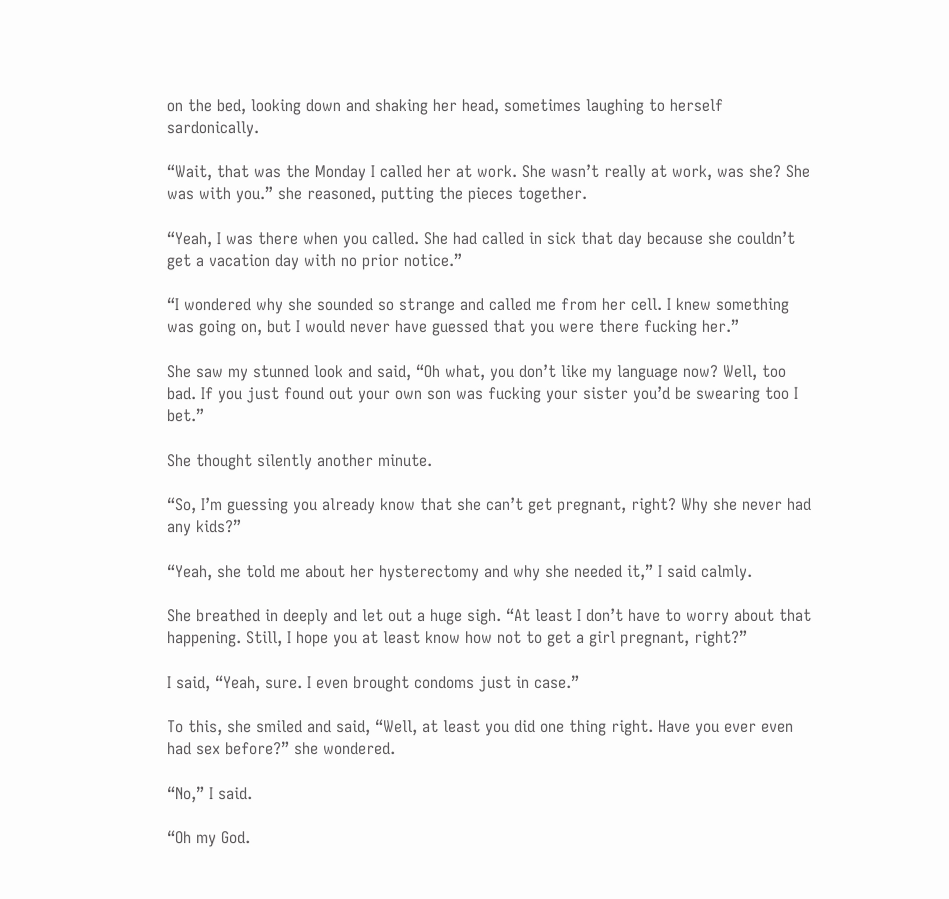on the bed, looking down and shaking her head, sometimes laughing to herself sardonically.

“Wait, that was the Monday I called her at work. She wasn’t really at work, was she? She was with you.” she reasoned, putting the pieces together.

“Yeah, I was there when you called. She had called in sick that day because she couldn’t get a vacation day with no prior notice.”

“I wondered why she sounded so strange and called me from her cell. I knew something was going on, but I would never have guessed that you were there fucking her.”

She saw my stunned look and said, “Oh what, you don’t like my language now? Well, too bad. If you just found out your own son was fucking your sister you’d be swearing too I bet.”

She thought silently another minute.

“So, I’m guessing you already know that she can’t get pregnant, right? Why she never had any kids?”

“Yeah, she told me about her hysterectomy and why she needed it,” I said calmly.

She breathed in deeply and let out a huge sigh. “At least I don’t have to worry about that happening. Still, I hope you at least know how not to get a girl pregnant, right?”

I said, “Yeah, sure. I even brought condoms just in case.”

To this, she smiled and said, “Well, at least you did one thing right. Have you ever even had sex before?” she wondered.

“No,” I said.

“Oh my God.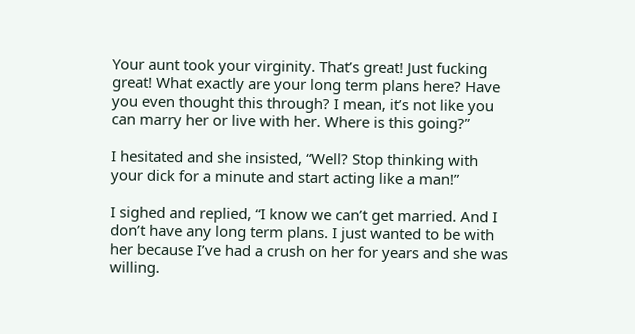Your aunt took your virginity. That’s great! Just fucking great! What exactly are your long term plans here? Have you even thought this through? I mean, it’s not like you can marry her or live with her. Where is this going?”

I hesitated and she insisted, “Well? Stop thinking with your dick for a minute and start acting like a man!”

I sighed and replied, “I know we can’t get married. And I don’t have any long term plans. I just wanted to be with her because I’ve had a crush on her for years and she was willing.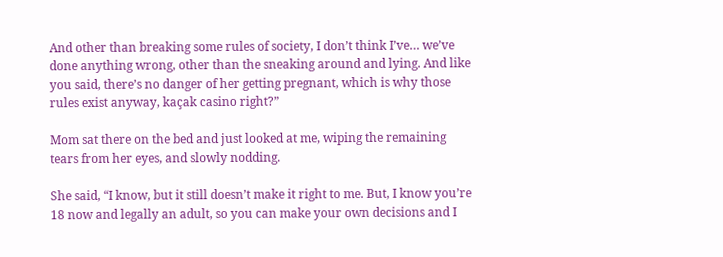And other than breaking some rules of society, I don’t think I’ve… we’ve done anything wrong, other than the sneaking around and lying. And like you said, there’s no danger of her getting pregnant, which is why those rules exist anyway, kaçak casino right?”

Mom sat there on the bed and just looked at me, wiping the remaining tears from her eyes, and slowly nodding.

She said, “I know, but it still doesn’t make it right to me. But, I know you’re 18 now and legally an adult, so you can make your own decisions and I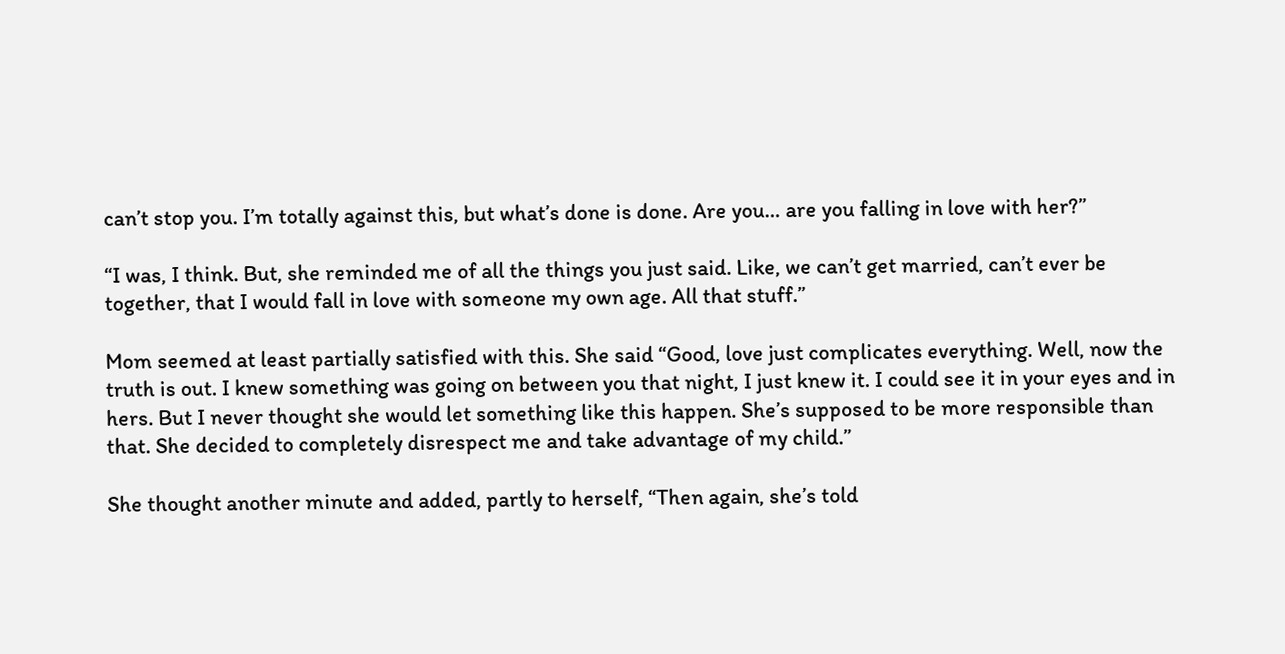can’t stop you. I’m totally against this, but what’s done is done. Are you… are you falling in love with her?”

“I was, I think. But, she reminded me of all the things you just said. Like, we can’t get married, can’t ever be together, that I would fall in love with someone my own age. All that stuff.”

Mom seemed at least partially satisfied with this. She said “Good, love just complicates everything. Well, now the truth is out. I knew something was going on between you that night, I just knew it. I could see it in your eyes and in hers. But I never thought she would let something like this happen. She’s supposed to be more responsible than that. She decided to completely disrespect me and take advantage of my child.”

She thought another minute and added, partly to herself, “Then again, she’s told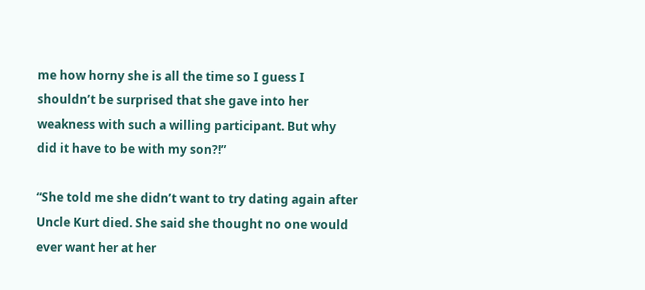me how horny she is all the time so I guess I shouldn’t be surprised that she gave into her weakness with such a willing participant. But why did it have to be with my son?!”

“She told me she didn’t want to try dating again after Uncle Kurt died. She said she thought no one would ever want her at her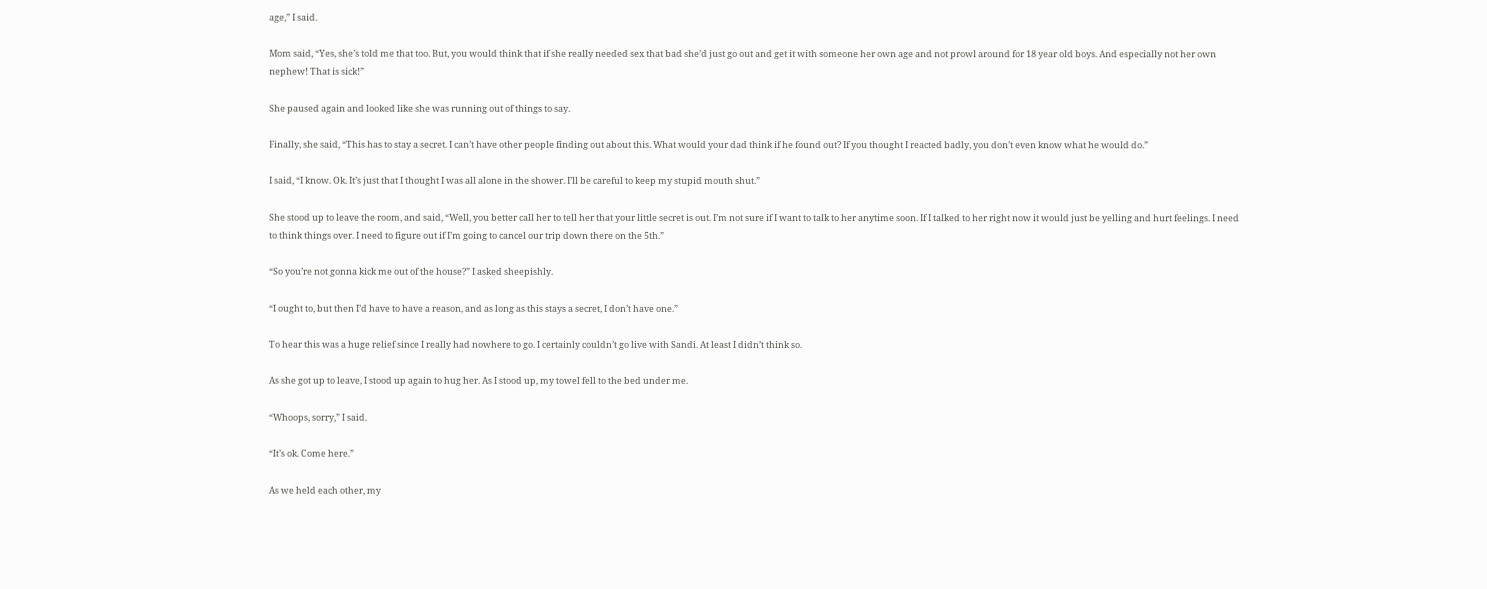age,” I said.

Mom said, “Yes, she’s told me that too. But, you would think that if she really needed sex that bad she’d just go out and get it with someone her own age and not prowl around for 18 year old boys. And especially not her own nephew! That is sick!”

She paused again and looked like she was running out of things to say.

Finally, she said, “This has to stay a secret. I can’t have other people finding out about this. What would your dad think if he found out? If you thought I reacted badly, you don’t even know what he would do.”

I said, “I know. Ok. It’s just that I thought I was all alone in the shower. I’ll be careful to keep my stupid mouth shut.”

She stood up to leave the room, and said, “Well, you better call her to tell her that your little secret is out. I’m not sure if I want to talk to her anytime soon. If I talked to her right now it would just be yelling and hurt feelings. I need to think things over. I need to figure out if I’m going to cancel our trip down there on the 5th.”

“So you’re not gonna kick me out of the house?” I asked sheepishly.

“I ought to, but then I’d have to have a reason, and as long as this stays a secret, I don’t have one.”

To hear this was a huge relief since I really had nowhere to go. I certainly couldn’t go live with Sandi. At least I didn’t think so.

As she got up to leave, I stood up again to hug her. As I stood up, my towel fell to the bed under me.

“Whoops, sorry,” I said.

“It’s ok. Come here.”

As we held each other, my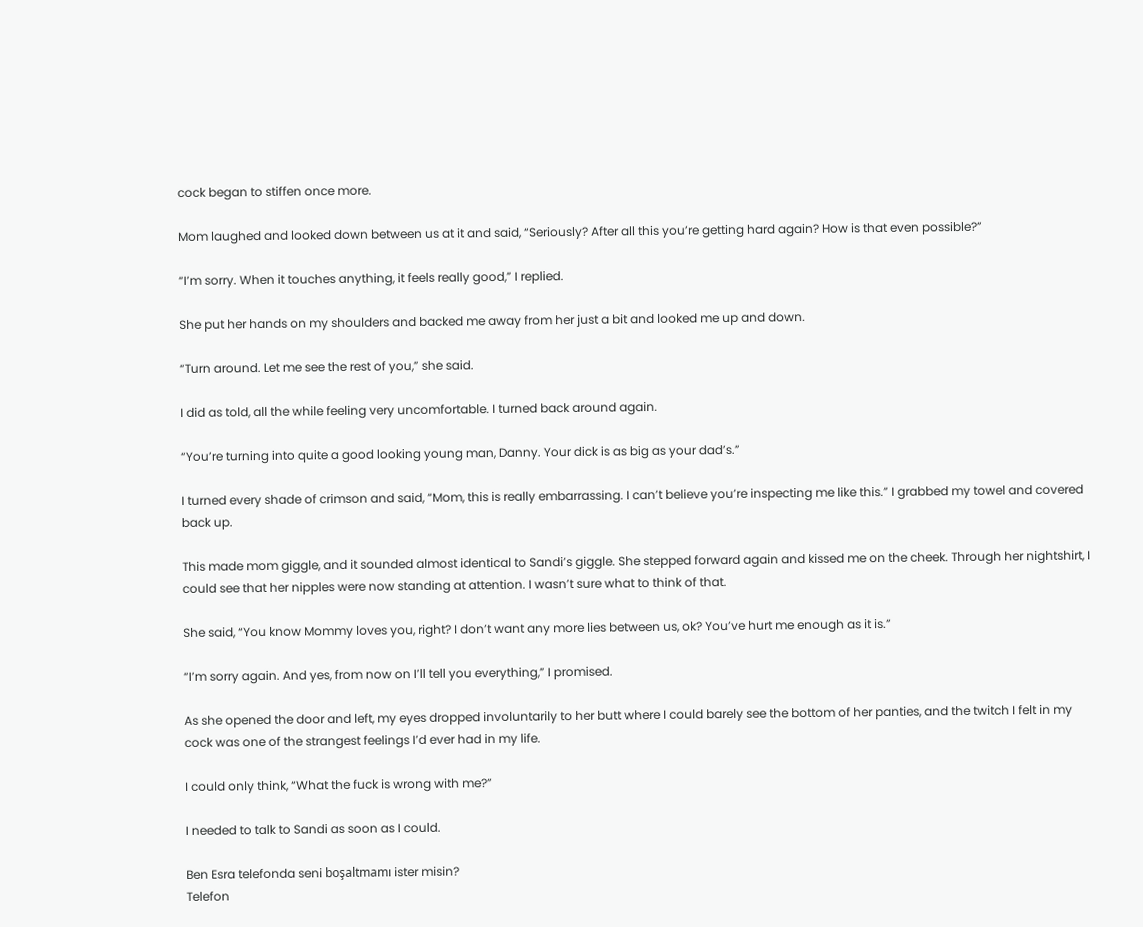cock began to stiffen once more.

Mom laughed and looked down between us at it and said, “Seriously? After all this you’re getting hard again? How is that even possible?”

“I’m sorry. When it touches anything, it feels really good,” I replied.

She put her hands on my shoulders and backed me away from her just a bit and looked me up and down.

“Turn around. Let me see the rest of you,” she said.

I did as told, all the while feeling very uncomfortable. I turned back around again.

“You’re turning into quite a good looking young man, Danny. Your dick is as big as your dad’s.”

I turned every shade of crimson and said, “Mom, this is really embarrassing. I can’t believe you’re inspecting me like this.” I grabbed my towel and covered back up.

This made mom giggle, and it sounded almost identical to Sandi’s giggle. She stepped forward again and kissed me on the cheek. Through her nightshirt, I could see that her nipples were now standing at attention. I wasn’t sure what to think of that.

She said, “You know Mommy loves you, right? I don’t want any more lies between us, ok? You’ve hurt me enough as it is.”

“I’m sorry again. And yes, from now on I’ll tell you everything,” I promised.

As she opened the door and left, my eyes dropped involuntarily to her butt where I could barely see the bottom of her panties, and the twitch I felt in my cock was one of the strangest feelings I’d ever had in my life.

I could only think, “What the fuck is wrong with me?”

I needed to talk to Sandi as soon as I could.

Ben Esra telefonda seni boşaltmamı ister misin?
Telefon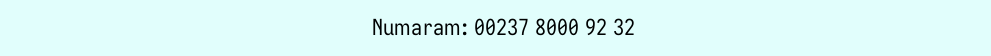Numaram: 00237 8000 92 32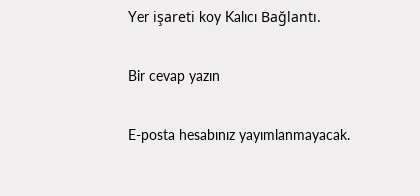Yer işareti koy Kalıcı Bağlantı.

Bir cevap yazın

E-posta hesabınız yayımlanmayacak.